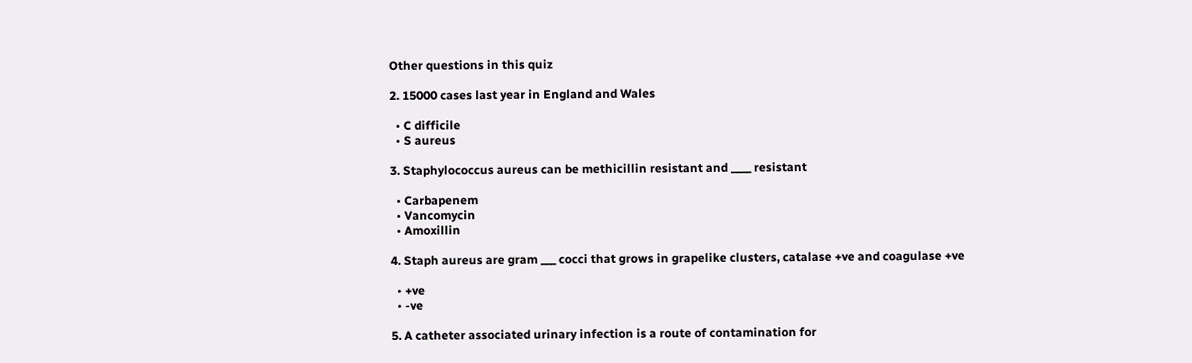Other questions in this quiz

2. 15000 cases last year in England and Wales

  • C difficile
  • S aureus

3. Staphylococcus aureus can be methicillin resistant and ____ resistant

  • Carbapenem
  • Vancomycin
  • Amoxillin

4. Staph aureus are gram ___ cocci that grows in grapelike clusters, catalase +ve and coagulase +ve

  • +ve
  • -ve

5. A catheter associated urinary infection is a route of contamination for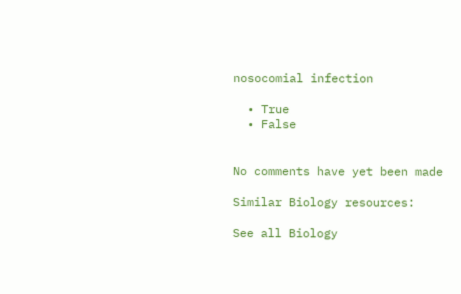nosocomial infection

  • True
  • False


No comments have yet been made

Similar Biology resources:

See all Biology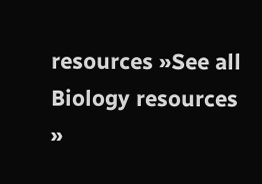resources »See all Biology resources »